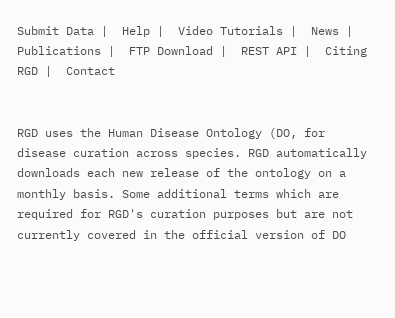Submit Data |  Help |  Video Tutorials |  News |  Publications |  FTP Download |  REST API |  Citing RGD |  Contact


RGD uses the Human Disease Ontology (DO, for disease curation across species. RGD automatically downloads each new release of the ontology on a monthly basis. Some additional terms which are required for RGD's curation purposes but are not currently covered in the official version of DO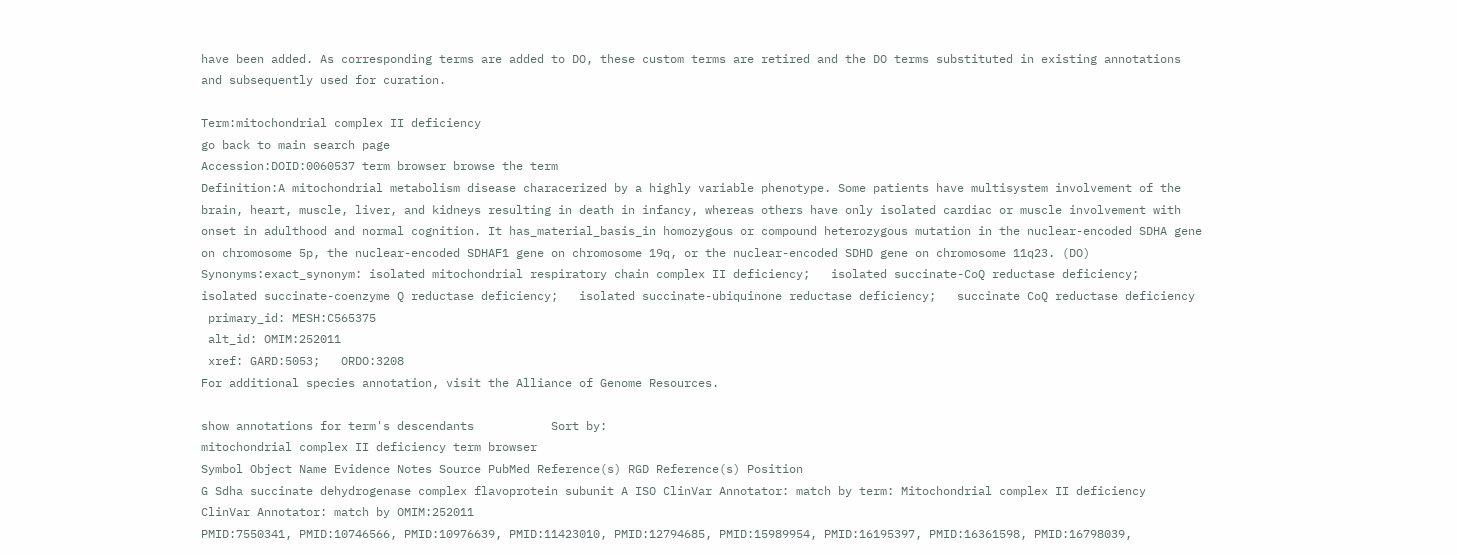have been added. As corresponding terms are added to DO, these custom terms are retired and the DO terms substituted in existing annotations and subsequently used for curation.

Term:mitochondrial complex II deficiency
go back to main search page
Accession:DOID:0060537 term browser browse the term
Definition:A mitochondrial metabolism disease characerized by a highly variable phenotype. Some patients have multisystem involvement of the brain, heart, muscle, liver, and kidneys resulting in death in infancy, whereas others have only isolated cardiac or muscle involvement with onset in adulthood and normal cognition. It has_material_basis_in homozygous or compound heterozygous mutation in the nuclear-encoded SDHA gene on chromosome 5p, the nuclear-encoded SDHAF1 gene on chromosome 19q, or the nuclear-encoded SDHD gene on chromosome 11q23. (DO)
Synonyms:exact_synonym: isolated mitochondrial respiratory chain complex II deficiency;   isolated succinate-CoQ reductase deficiency;   isolated succinate-coenzyme Q reductase deficiency;   isolated succinate-ubiquinone reductase deficiency;   succinate CoQ reductase deficiency
 primary_id: MESH:C565375
 alt_id: OMIM:252011
 xref: GARD:5053;   ORDO:3208
For additional species annotation, visit the Alliance of Genome Resources.

show annotations for term's descendants           Sort by:
mitochondrial complex II deficiency term browser
Symbol Object Name Evidence Notes Source PubMed Reference(s) RGD Reference(s) Position
G Sdha succinate dehydrogenase complex flavoprotein subunit A ISO ClinVar Annotator: match by term: Mitochondrial complex II deficiency
ClinVar Annotator: match by OMIM:252011
PMID:7550341, PMID:10746566, PMID:10976639, PMID:11423010, PMID:12794685, PMID:15989954, PMID:16195397, PMID:16361598, PMID:16798039,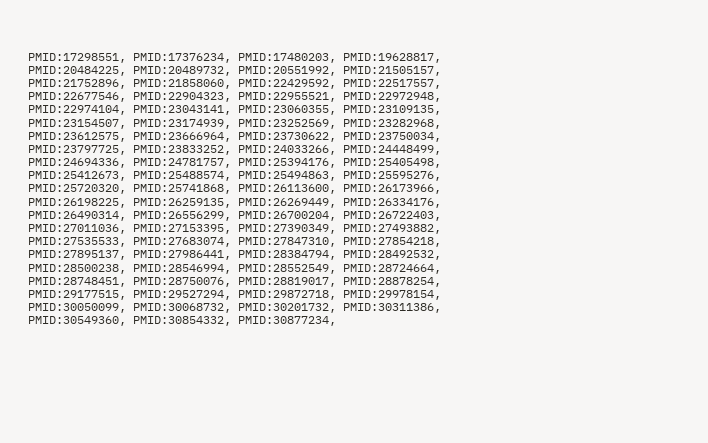PMID:17298551, PMID:17376234, PMID:17480203, PMID:19628817, PMID:20484225, PMID:20489732, PMID:20551992, PMID:21505157, PMID:21752896, PMID:21858060, PMID:22429592, PMID:22517557, PMID:22677546, PMID:22904323, PMID:22955521, PMID:22972948, PMID:22974104, PMID:23043141, PMID:23060355, PMID:23109135, PMID:23154507, PMID:23174939, PMID:23252569, PMID:23282968, PMID:23612575, PMID:23666964, PMID:23730622, PMID:23750034, PMID:23797725, PMID:23833252, PMID:24033266, PMID:24448499, PMID:24694336, PMID:24781757, PMID:25394176, PMID:25405498, PMID:25412673, PMID:25488574, PMID:25494863, PMID:25595276, PMID:25720320, PMID:25741868, PMID:26113600, PMID:26173966, PMID:26198225, PMID:26259135, PMID:26269449, PMID:26334176, PMID:26490314, PMID:26556299, PMID:26700204, PMID:26722403, PMID:27011036, PMID:27153395, PMID:27390349, PMID:27493882, PMID:27535533, PMID:27683074, PMID:27847310, PMID:27854218, PMID:27895137, PMID:27986441, PMID:28384794, PMID:28492532, PMID:28500238, PMID:28546994, PMID:28552549, PMID:28724664, PMID:28748451, PMID:28750076, PMID:28819017, PMID:28878254, PMID:29177515, PMID:29527294, PMID:29872718, PMID:29978154, PMID:30050099, PMID:30068732, PMID:30201732, PMID:30311386, PMID:30549360, PMID:30854332, PMID:30877234,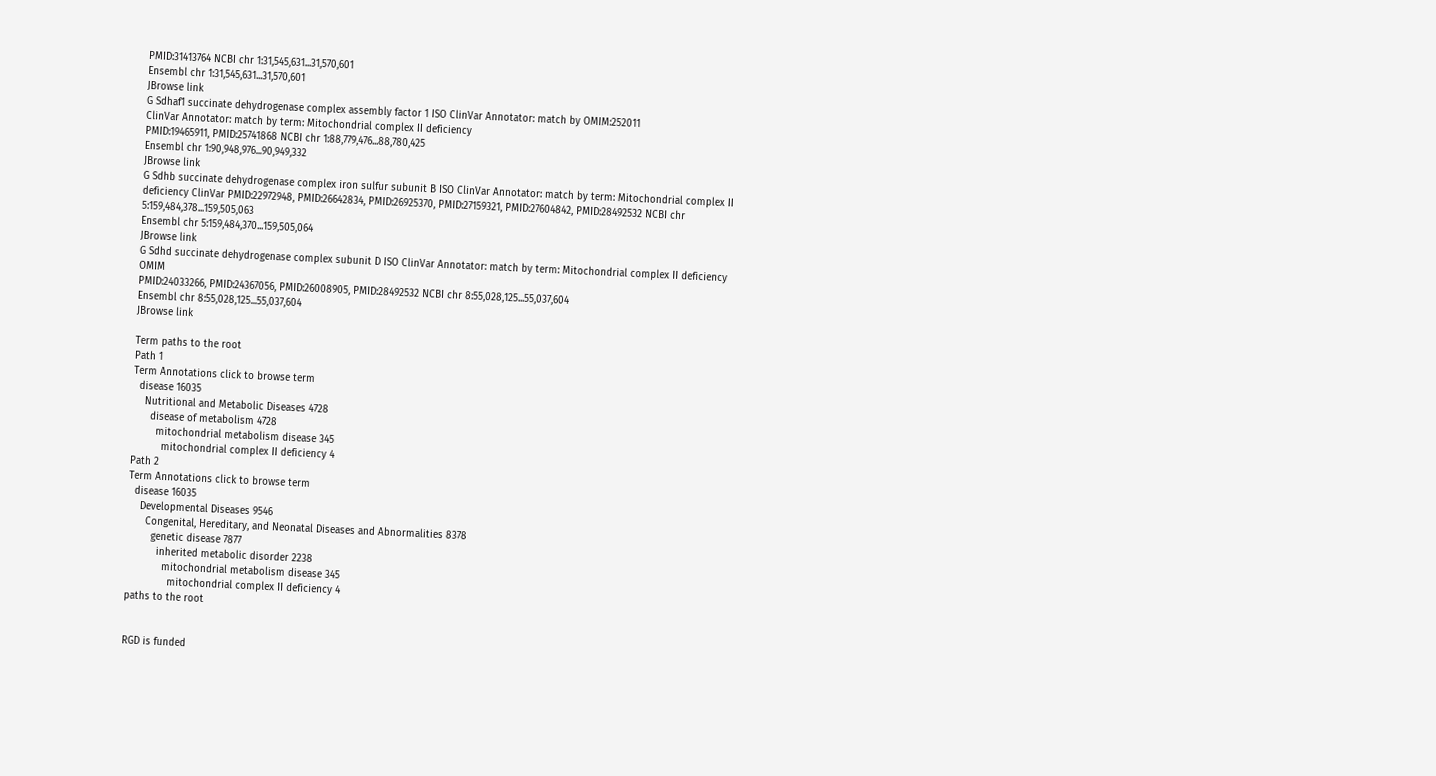PMID:31413764 NCBI chr 1:31,545,631...31,570,601
Ensembl chr 1:31,545,631...31,570,601
JBrowse link
G Sdhaf1 succinate dehydrogenase complex assembly factor 1 ISO ClinVar Annotator: match by OMIM:252011
ClinVar Annotator: match by term: Mitochondrial complex II deficiency
PMID:19465911, PMID:25741868 NCBI chr 1:88,779,476...88,780,425
Ensembl chr 1:90,948,976...90,949,332
JBrowse link
G Sdhb succinate dehydrogenase complex iron sulfur subunit B ISO ClinVar Annotator: match by term: Mitochondrial complex II deficiency ClinVar PMID:22972948, PMID:26642834, PMID:26925370, PMID:27159321, PMID:27604842, PMID:28492532 NCBI chr 5:159,484,378...159,505,063
Ensembl chr 5:159,484,370...159,505,064
JBrowse link
G Sdhd succinate dehydrogenase complex subunit D ISO ClinVar Annotator: match by term: Mitochondrial complex II deficiency OMIM
PMID:24033266, PMID:24367056, PMID:26008905, PMID:28492532 NCBI chr 8:55,028,125...55,037,604
Ensembl chr 8:55,028,125...55,037,604
JBrowse link

Term paths to the root
Path 1
Term Annotations click to browse term
  disease 16035
    Nutritional and Metabolic Diseases 4728
      disease of metabolism 4728
        mitochondrial metabolism disease 345
          mitochondrial complex II deficiency 4
Path 2
Term Annotations click to browse term
  disease 16035
    Developmental Diseases 9546
      Congenital, Hereditary, and Neonatal Diseases and Abnormalities 8378
        genetic disease 7877
          inherited metabolic disorder 2238
            mitochondrial metabolism disease 345
              mitochondrial complex II deficiency 4
paths to the root


RGD is funded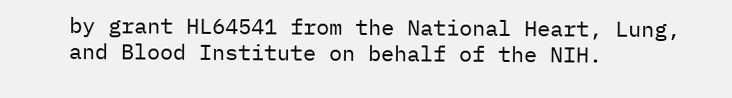by grant HL64541 from the National Heart, Lung, and Blood Institute on behalf of the NIH.